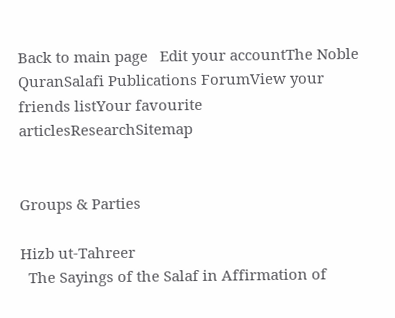Back to main page   Edit your accountThe Noble QuranSalafi Publications ForumView your friends listYour favourite articlesResearchSitemap


Groups & Parties

Hizb ut-Tahreer
  The Sayings of the Salaf in Affirmation of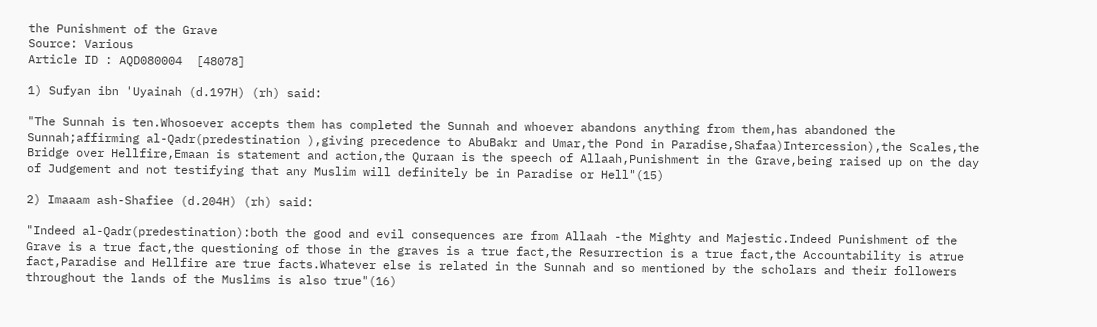the Punishment of the Grave
Source: Various
Article ID : AQD080004  [48078]

1) Sufyan ibn 'Uyainah (d.197H) (rh) said:

"The Sunnah is ten.Whosoever accepts them has completed the Sunnah and whoever abandons anything from them,has abandoned the Sunnah;affirming al-Qadr(predestination ),giving precedence to AbuBakr and Umar,the Pond in Paradise,Shafaa)Intercession),the Scales,the Bridge over Hellfire,Emaan is statement and action,the Quraan is the speech of Allaah,Punishment in the Grave,being raised up on the day of Judgement and not testifying that any Muslim will definitely be in Paradise or Hell"(15)

2) Imaaam ash-Shafiee (d.204H) (rh) said:

"Indeed al-Qadr(predestination):both the good and evil consequences are from Allaah -the Mighty and Majestic.Indeed Punishment of the Grave is a true fact,the questioning of those in the graves is a true fact,the Resurrection is a true fact,the Accountability is atrue fact,Paradise and Hellfire are true facts.Whatever else is related in the Sunnah and so mentioned by the scholars and their followers throughout the lands of the Muslims is also true"(16)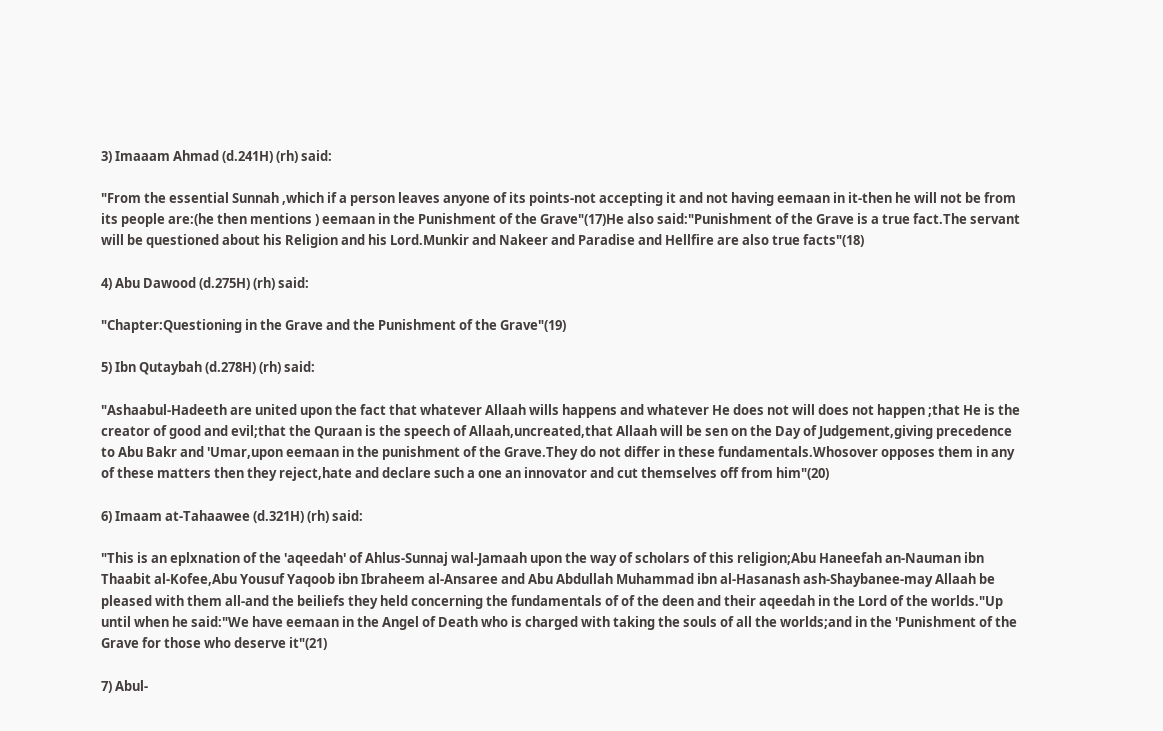3) Imaaam Ahmad (d.241H) (rh) said:

"From the essential Sunnah ,which if a person leaves anyone of its points-not accepting it and not having eemaan in it-then he will not be from its people are:(he then mentions ) eemaan in the Punishment of the Grave"(17)He also said:"Punishment of the Grave is a true fact.The servant will be questioned about his Religion and his Lord.Munkir and Nakeer and Paradise and Hellfire are also true facts"(18)

4) Abu Dawood (d.275H) (rh) said:

"Chapter:Questioning in the Grave and the Punishment of the Grave"(19)

5) Ibn Qutaybah (d.278H) (rh) said:

"Ashaabul-Hadeeth are united upon the fact that whatever Allaah wills happens and whatever He does not will does not happen ;that He is the creator of good and evil;that the Quraan is the speech of Allaah,uncreated,that Allaah will be sen on the Day of Judgement,giving precedence to Abu Bakr and 'Umar,upon eemaan in the punishment of the Grave.They do not differ in these fundamentals.Whosover opposes them in any of these matters then they reject,hate and declare such a one an innovator and cut themselves off from him"(20)

6) Imaam at-Tahaawee (d.321H) (rh) said:

"This is an eplxnation of the 'aqeedah' of Ahlus-Sunnaj wal-Jamaah upon the way of scholars of this religion;Abu Haneefah an-Nauman ibn Thaabit al-Kofee,Abu Yousuf Yaqoob ibn Ibraheem al-Ansaree and Abu Abdullah Muhammad ibn al-Hasanash ash-Shaybanee-may Allaah be pleased with them all-and the beiliefs they held concerning the fundamentals of of the deen and their aqeedah in the Lord of the worlds."Up until when he said:"We have eemaan in the Angel of Death who is charged with taking the souls of all the worlds;and in the 'Punishment of the Grave for those who deserve it"(21)

7) Abul-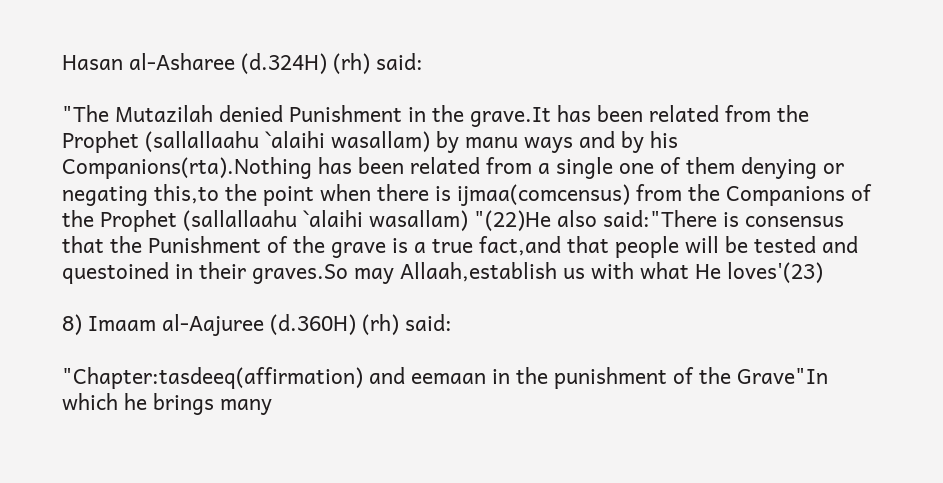Hasan al-Asharee (d.324H) (rh) said:

"The Mutazilah denied Punishment in the grave.It has been related from the Prophet (sallallaahu `alaihi wasallam) by manu ways and by his Companions(rta).Nothing has been related from a single one of them denying or negating this,to the point when there is ijmaa(comcensus) from the Companions of the Prophet (sallallaahu `alaihi wasallam) "(22)He also said:"There is consensus that the Punishment of the grave is a true fact,and that people will be tested and questoined in their graves.So may Allaah,establish us with what He loves'(23)

8) Imaam al-Aajuree (d.360H) (rh) said:

"Chapter:tasdeeq(affirmation) and eemaan in the punishment of the Grave"In which he brings many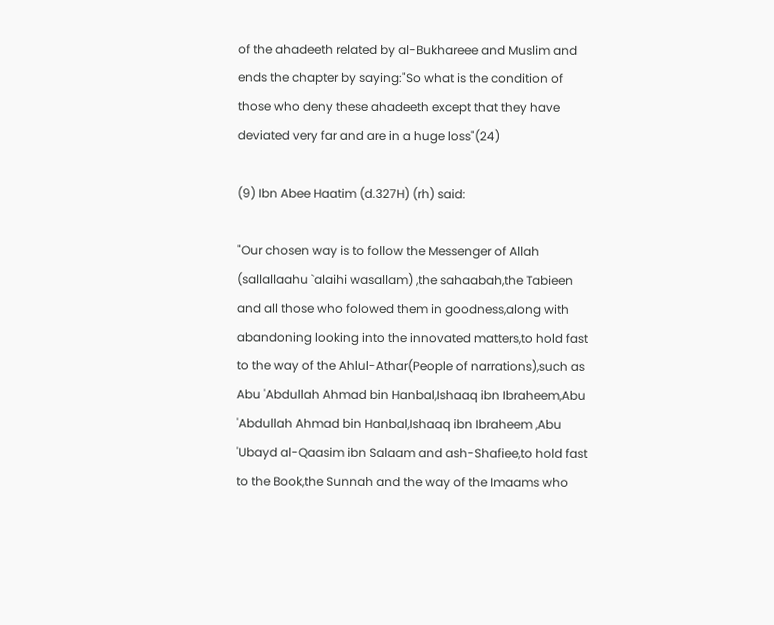of the ahadeeth related by al-Bukhareee and Muslim and ends the chapter by saying:"So what is the condition of those who deny these ahadeeth except that they have deviated very far and are in a huge loss"(24)

(9) Ibn Abee Haatim (d.327H) (rh) said:

"Our chosen way is to follow the Messenger of Allah (sallallaahu `alaihi wasallam) ,the sahaabah,the Tabieen and all those who folowed them in goodness,along with abandoning looking into the innovated matters,to hold fast to the way of the Ahlul-Athar(People of narrations),such as Abu 'Abdullah Ahmad bin Hanbal,Ishaaq ibn Ibraheem,Abu 'Abdullah Ahmad bin Hanbal,Ishaaq ibn Ibraheem ,Abu 'Ubayd al-Qaasim ibn Salaam and ash-Shafiee,to hold fast to the Book,the Sunnah and the way of the Imaams who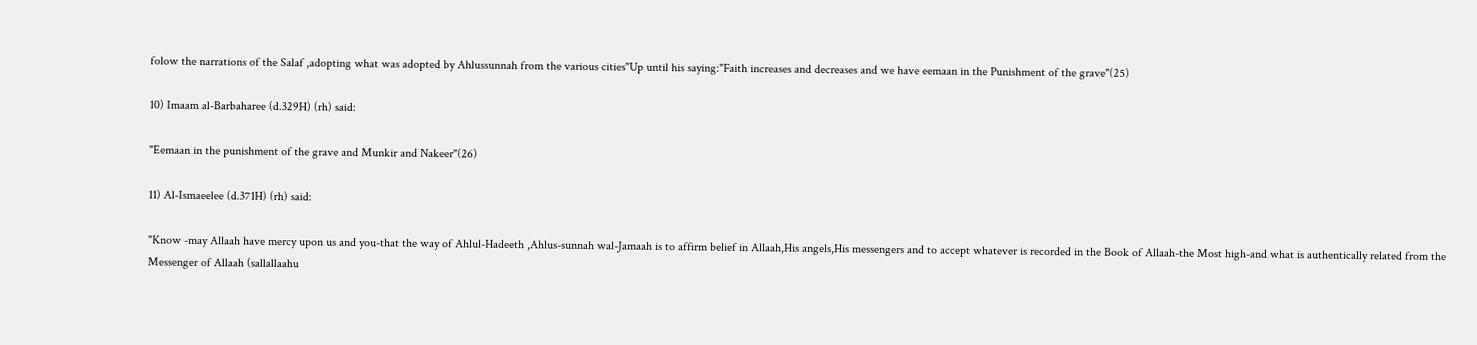folow the narrations of the Salaf ,adopting what was adopted by Ahlussunnah from the various cities"Up until his saying:"Faith increases and decreases and we have eemaan in the Punishment of the grave"(25)

10) Imaam al-Barbaharee (d.329H) (rh) said:

"Eemaan in the punishment of the grave and Munkir and Nakeer"(26)

11) Al-Ismaeelee (d.371H) (rh) said:

"Know -may Allaah have mercy upon us and you-that the way of Ahlul-Hadeeth ,Ahlus-sunnah wal-Jamaah is to affirm belief in Allaah,His angels,His messengers and to accept whatever is recorded in the Book of Allaah-the Most high-and what is authentically related from the Messenger of Allaah (sallallaahu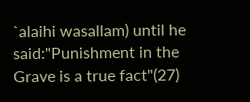`alaihi wasallam) until he said:"Punishment in the Grave is a true fact"(27)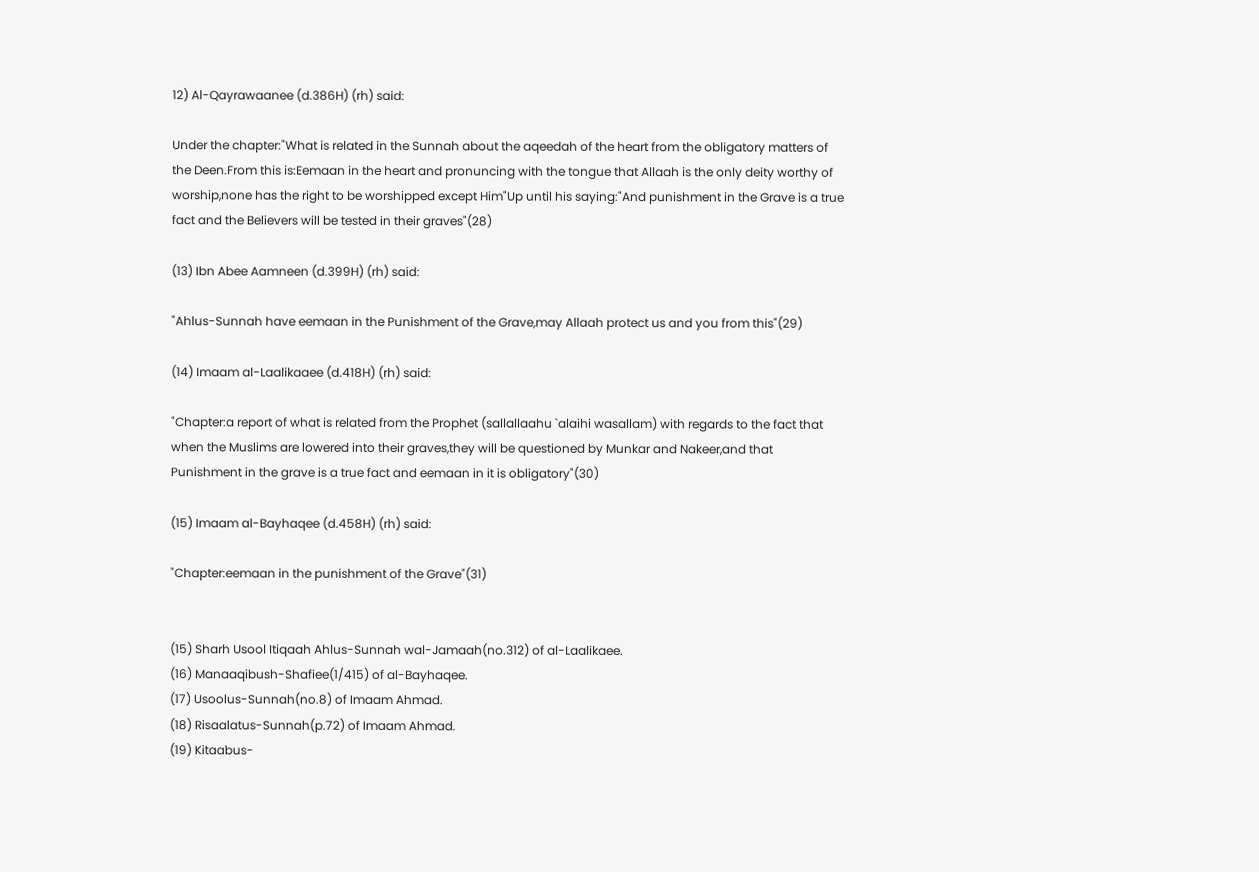12) Al-Qayrawaanee (d.386H) (rh) said:

Under the chapter:"What is related in the Sunnah about the aqeedah of the heart from the obligatory matters of the Deen.From this is:Eemaan in the heart and pronuncing with the tongue that Allaah is the only deity worthy of worship,none has the right to be worshipped except Him"Up until his saying:"And punishment in the Grave is a true fact and the Believers will be tested in their graves"(28)

(13) Ibn Abee Aamneen (d.399H) (rh) said:

"Ahlus-Sunnah have eemaan in the Punishment of the Grave,may Allaah protect us and you from this"(29)

(14) Imaam al-Laalikaaee (d.418H) (rh) said:

"Chapter:a report of what is related from the Prophet (sallallaahu `alaihi wasallam) with regards to the fact that when the Muslims are lowered into their graves,they will be questioned by Munkar and Nakeer,and that Punishment in the grave is a true fact and eemaan in it is obligatory"(30)

(15) Imaam al-Bayhaqee (d.458H) (rh) said:

"Chapter:eemaan in the punishment of the Grave"(31)


(15) Sharh Usool Itiqaah Ahlus-Sunnah wal-Jamaah(no.312) of al-Laalikaee.
(16) Manaaqibush-Shafiee(1/415) of al-Bayhaqee.
(17) Usoolus-Sunnah(no.8) of Imaam Ahmad.
(18) Risaalatus-Sunnah(p.72) of Imaam Ahmad.
(19) Kitaabus-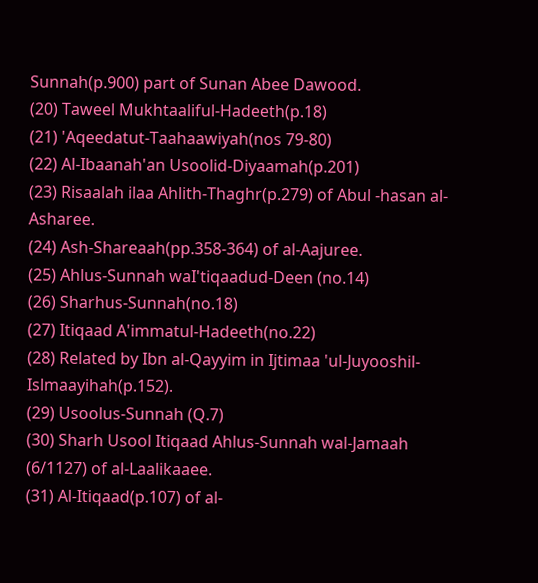Sunnah(p.900) part of Sunan Abee Dawood.
(20) Taweel Mukhtaaliful-Hadeeth(p.18)
(21) 'Aqeedatut-Taahaawiyah(nos 79-80)
(22) Al-Ibaanah'an Usoolid-Diyaamah(p.201)
(23) Risaalah ilaa Ahlith-Thaghr(p.279) of Abul -hasan al-Asharee.
(24) Ash-Shareaah(pp.358-364) of al-Aajuree.
(25) Ahlus-Sunnah waI'tiqaadud-Deen (no.14)
(26) Sharhus-Sunnah(no.18)
(27) Itiqaad A'immatul-Hadeeth(no.22)
(28) Related by Ibn al-Qayyim in Ijtimaa 'ul-Juyooshil-Islmaayihah(p.152).
(29) Usoolus-Sunnah (Q.7)
(30) Sharh Usool Itiqaad Ahlus-Sunnah wal-Jamaah (6/1127) of al-Laalikaaee.
(31) Al-Itiqaad(p.107) of al-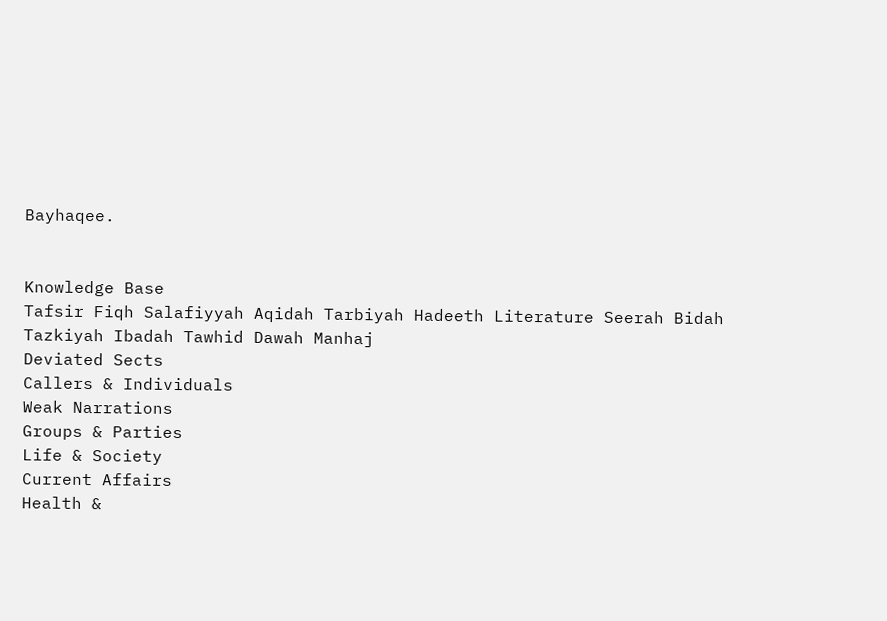Bayhaqee.


Knowledge Base
Tafsir Fiqh Salafiyyah Aqidah Tarbiyah Hadeeth Literature Seerah Bidah Tazkiyah Ibadah Tawhid Dawah Manhaj
Deviated Sects
Callers & Individuals
Weak Narrations
Groups & Parties
Life & Society
Current Affairs
Health &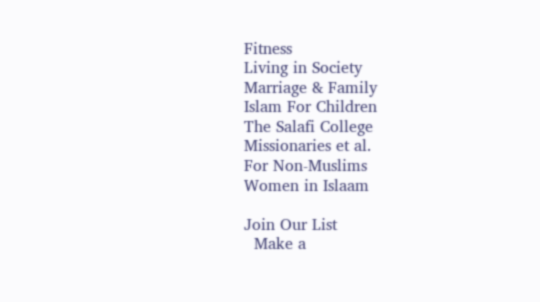Fitness
Living in Society
Marriage & Family
Islam For Children
The Salafi College
Missionaries et al.
For Non-Muslims
Women in Islaam

Join Our List
  Make a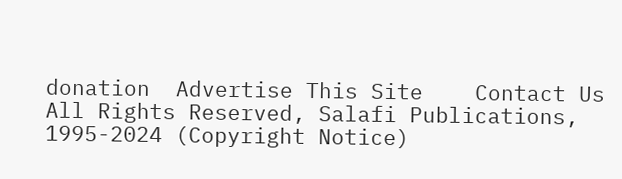donation  Advertise This Site    Contact Us
All Rights Reserved, Salafi Publications, 1995-2024 (Copyright Notice)